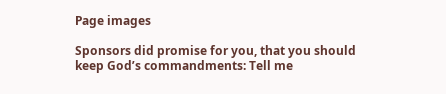Page images

Sponsors did promise for you, that you should keep God’s commandments: Tell me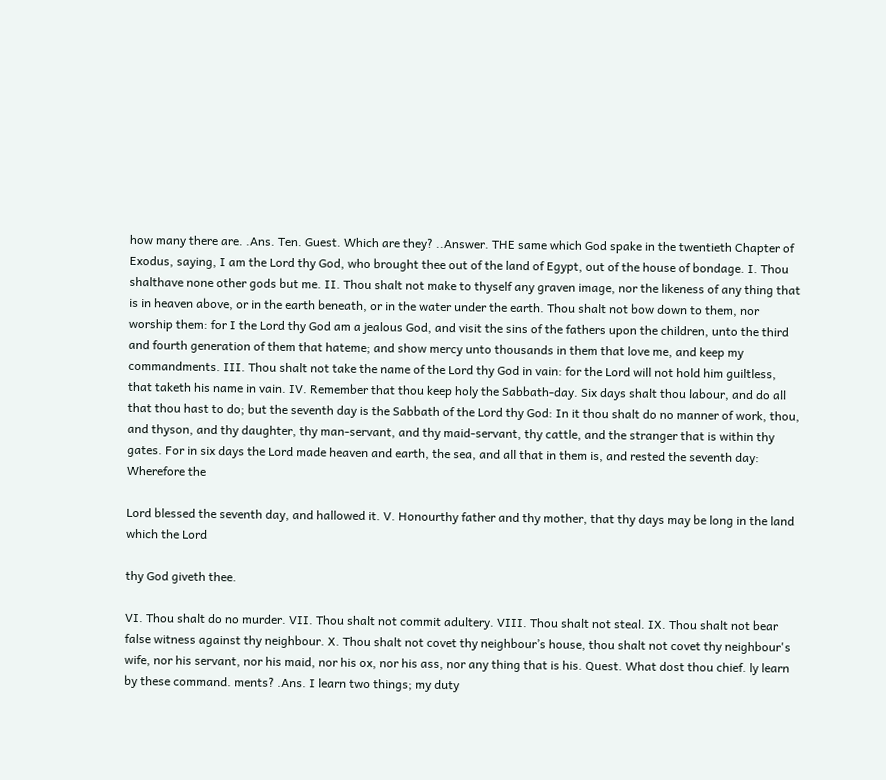how many there are. .Ans. Ten. Guest. Which are they? ..Answer. THE same which God spake in the twentieth Chapter of Exodus, saying, I am the Lord thy God, who brought thee out of the land of Egypt, out of the house of bondage. I. Thou shalthave none other gods but me. II. Thou shalt not make to thyself any graven image, nor the likeness of any thing that is in heaven above, or in the earth beneath, or in the water under the earth. Thou shalt not bow down to them, nor worship them: for I the Lord thy God am a jealous God, and visit the sins of the fathers upon the children, unto the third and fourth generation of them that hateme; and show mercy unto thousands in them that love me, and keep my commandments. III. Thou shalt not take the name of the Lord thy God in vain: for the Lord will not hold him guiltless, that taketh his name in vain. IV. Remember that thou keep holy the Sabbath-day. Six days shalt thou labour, and do all that thou hast to do; but the seventh day is the Sabbath of the Lord thy God: In it thou shalt do no manner of work, thou, and thyson, and thy daughter, thy man-servant, and thy maid-servant, thy cattle, and the stranger that is within thy gates. For in six days the Lord made heaven and earth, the sea, and all that in them is, and rested the seventh day: Wherefore the

Lord blessed the seventh day, and hallowed it. V. Honourthy father and thy mother, that thy days may be long in the land which the Lord

thy God giveth thee.

VI. Thou shalt do no murder. VII. Thou shalt not commit adultery. VIII. Thou shalt not steal. IX. Thou shalt not bear false witness against thy neighbour. X. Thou shalt not covet thy neighbour’s house, thou shalt not covet thy neighbour's wife, nor his servant, nor his maid, nor his ox, nor his ass, nor any thing that is his. Quest. What dost thou chief. ly learn by these command. ments? .Ans. I learn two things; my duty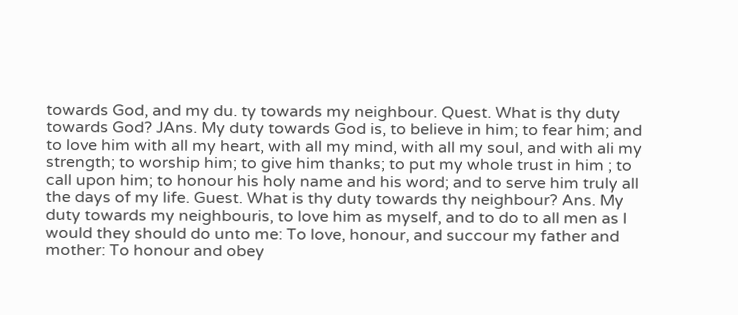towards God, and my du. ty towards my neighbour. Quest. What is thy duty towards God? JAns. My duty towards God is, to believe in him; to fear him; and to love him with all my heart, with all my mind, with all my soul, and with ali my strength; to worship him; to give him thanks; to put my whole trust in him ; to call upon him; to honour his holy name and his word; and to serve him truly all the days of my life. Guest. What is thy duty towards thy neighbour? Ans. My duty towards my neighbouris, to love him as myself, and to do to all men as I would they should do unto me: To love, honour, and succour my father and mother: To honour and obey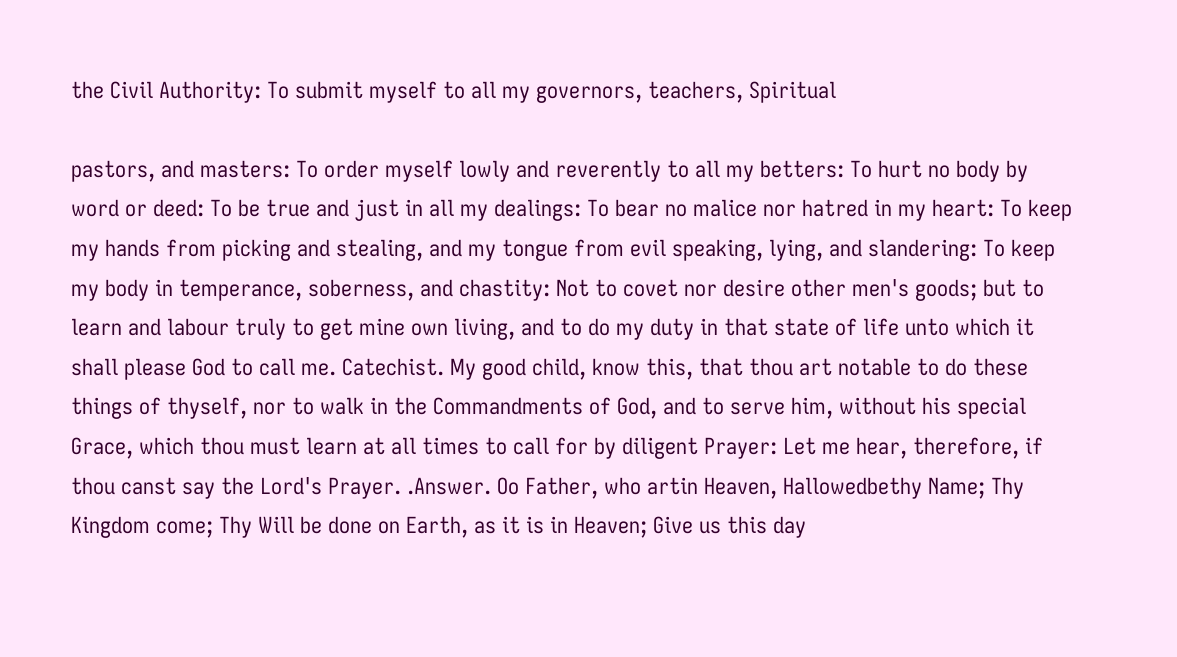the Civil Authority: To submit myself to all my governors, teachers, Spiritual

pastors, and masters: To order myself lowly and reverently to all my betters: To hurt no body by word or deed: To be true and just in all my dealings: To bear no malice nor hatred in my heart: To keep my hands from picking and stealing, and my tongue from evil speaking, lying, and slandering: To keep my body in temperance, soberness, and chastity: Not to covet nor desire other men's goods; but to learn and labour truly to get mine own living, and to do my duty in that state of life unto which it shall please God to call me. Catechist. My good child, know this, that thou art notable to do these things of thyself, nor to walk in the Commandments of God, and to serve him, without his special Grace, which thou must learn at all times to call for by diligent Prayer: Let me hear, therefore, if thou canst say the Lord's Prayer. .Answer. Oo Father, who artin Heaven, Hallowedbethy Name; Thy Kingdom come; Thy Will be done on Earth, as it is in Heaven; Give us this day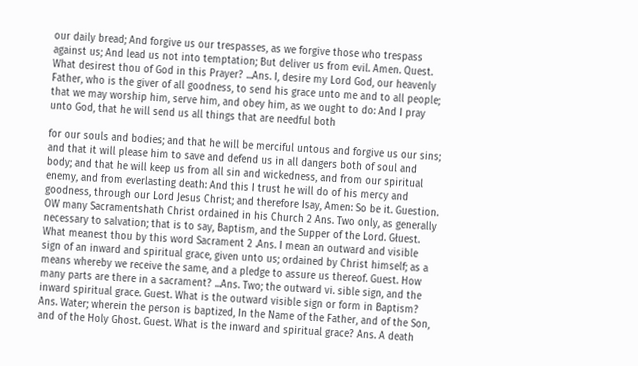our daily bread; And forgive us our trespasses, as we forgive those who trespass against us; And lead us not into temptation; But deliver us from evil. Amen. Quest. What desirest thou of God in this Prayer? ...Ans. I, desire my Lord God, our heavenly Father, who is the giver of all goodness, to send his grace unto me and to all people; that we may worship him, serve him, and obey him, as we ought to do: And I pray unto God, that he will send us all things that are needful both

for our souls and bodies; and that he will be merciful untous and forgive us our sins; and that it will please him to save and defend us in all dangers both of soul and body; and that he will keep us from all sin and wickedness, and from our spiritual enemy, and from everlasting death: And this I trust he will do of his mercy and goodness, through our Lord Jesus Christ; and therefore Isay, Amen: So be it. Guestion. OW many Sacramentshath Christ ordained in his Church 2 Ans. Two only, as generally necessary to salvation; that is to say, Baptism, and the Supper of the Lord. Głuest. What meanest thou by this word Sacrament 2 .Ans. I mean an outward and visible sign of an inward and spiritual grace, given unto us; ordained by Christ himself; as a means whereby we receive the same, and a pledge to assure us thereof. Guest. How many parts are there in a sacrament? ...Ans. Two; the outward vi. sible sign, and the inward spiritual grace. Guest. What is the outward visible sign or form in Baptism? Ans. Water; wherein the person is baptized, In the Name of the Father, and of the Son, and of the Holy Ghost. Guest. What is the inward and spiritual grace? Ans. A death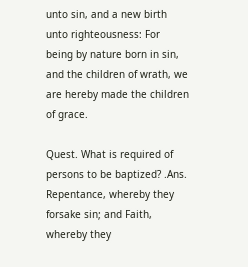unto sin, and a new birth unto righteousness: For being by nature born in sin, and the children of wrath, we are hereby made the children of grace.

Quest. What is required of persons to be baptized? .Ans. Repentance, whereby they forsake sin; and Faith, whereby they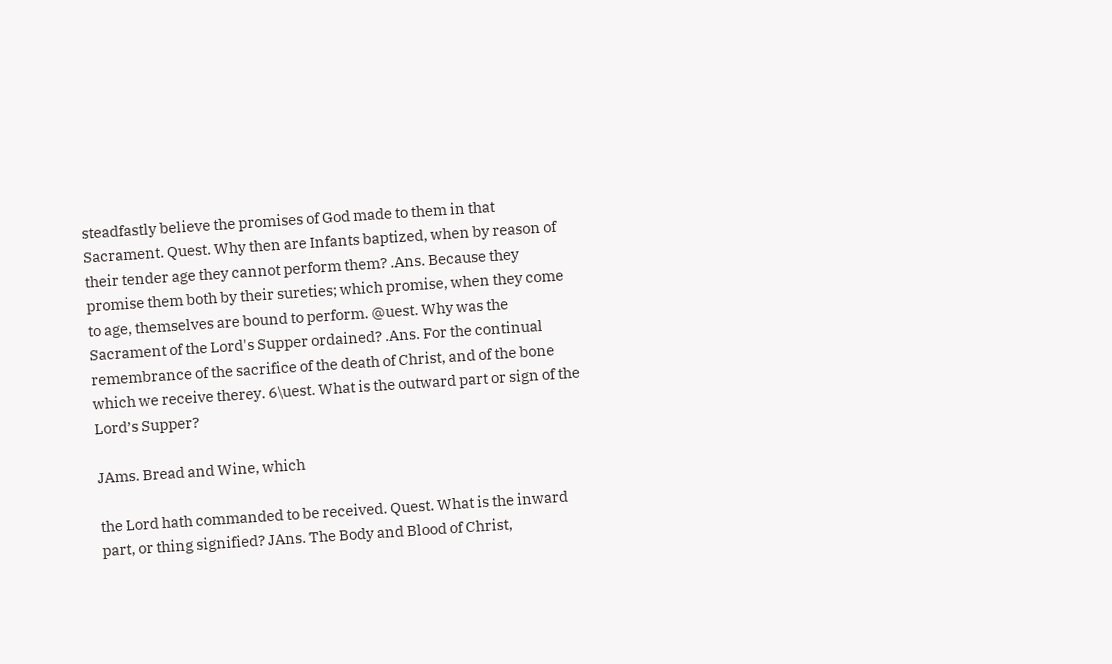steadfastly believe the promises of God made to them in that Sacrament. Quest. Why then are Infants baptized, when by reason of their tender age they cannot perform them? .Ans. Because they promise them both by their sureties; which promise, when they come to age, themselves are bound to perform. @uest. Why was the Sacrament of the Lord's Supper ordained? .Ans. For the continual remembrance of the sacrifice of the death of Christ, and of the bone which we receive therey. 6\uest. What is the outward part or sign of the Lord’s Supper?

JAms. Bread and Wine, which

the Lord hath commanded to be received. Quest. What is the inward part, or thing signified? JAns. The Body and Blood of Christ,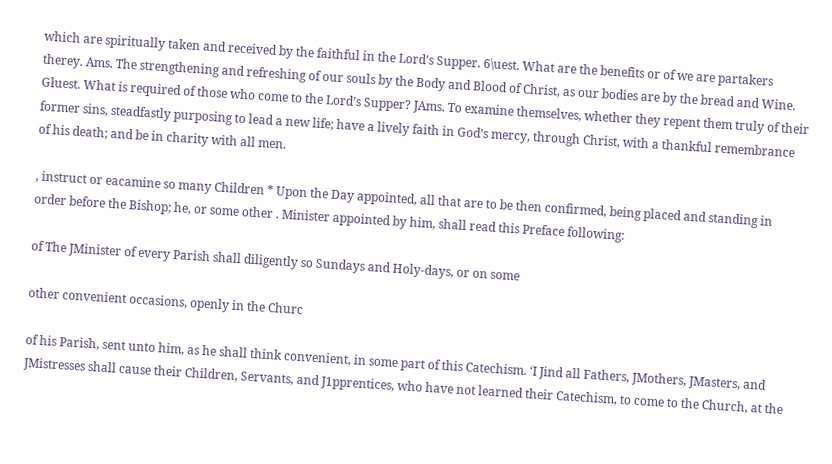which are spiritually taken and received by the faithful in the Lord’s Supper. 6\uest. What are the benefits or of we are partakers therey. Ams. The strengthening and refreshing of our souls by the Body and Blood of Christ, as our bodies are by the bread and Wine. Głuest. What is required of those who come to the Lord’s Supper? JAms. To examine themselves, whether they repent them truly of their former sins, steadfastly purposing to lead a new life; have a lively faith in God’s mercy, through Christ, with a thankful remembrance of his death; and be in charity with all men.

, instruct or eacamine so many Children * Upon the Day appointed, all that are to be then confirmed, being placed and standing in order before the Bishop; he, or some other . Minister appointed by him, shall read this Preface following:

of The JMinister of every Parish shall diligently so Sundays and Holy-days, or on some

other convenient occasions, openly in the Churc

of his Parish, sent unto him, as he shall think convenient, in some part of this Catechism. ‘I Jind all Fathers, JMothers, JMasters, and JMistresses shall cause their Children, Servants, and J1pprentices, who have not learned their Catechism, to come to the Church, at the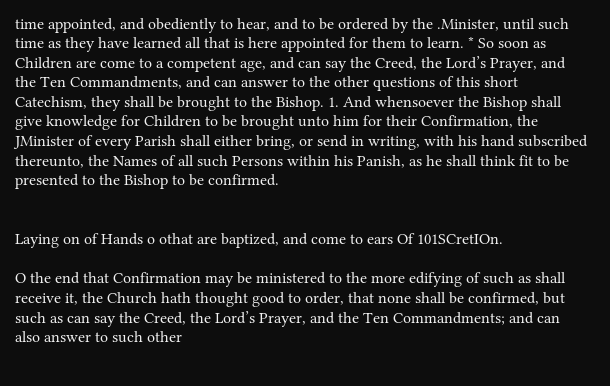time appointed, and obediently to hear, and to be ordered by the .Minister, until such time as they have learned all that is here appointed for them to learn. * So soon as Children are come to a competent age, and can say the Creed, the Lord’s Prayer, and the Ten Commandments, and can answer to the other questions of this short Catechism, they shall be brought to the Bishop. 1. And whensoever the Bishop shall give knowledge for Children to be brought unto him for their Confirmation, the JMinister of every Parish shall either bring, or send in writing, with his hand subscribed thereunto, the Names of all such Persons within his Panish, as he shall think fit to be presented to the Bishop to be confirmed.


Laying on of Hands o othat are baptized, and come to ears Of 101SCretIOn.

O the end that Confirmation may be ministered to the more edifying of such as shall receive it, the Church hath thought good to order, that none shall be confirmed, but such as can say the Creed, the Lord’s Prayer, and the Ten Commandments; and can also answer to such other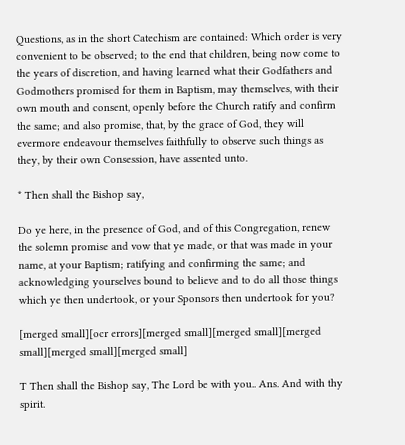Questions, as in the short Catechism are contained: Which order is very convenient to be observed; to the end that children, being now come to the years of discretion, and having learned what their Godfathers and Godmothers promised for them in Baptism, may themselves, with their own mouth and consent, openly before the Church ratify and confirm the same; and also promise, that, by the grace of God, they will evermore endeavour themselves faithfully to observe such things as they, by their own Consession, have assented unto.

* Then shall the Bishop say,

Do ye here, in the presence of God, and of this Congregation, renew the solemn promise and vow that ye made, or that was made in your name, at your Baptism; ratifying and confirming the same; and acknowledging yourselves bound to believe and to do all those things which ye then undertook, or your Sponsors then undertook for you?

[merged small][ocr errors][merged small][merged small][merged small][merged small][merged small]

T Then shall the Bishop say, The Lord be with you.. Ans. And with thy spirit.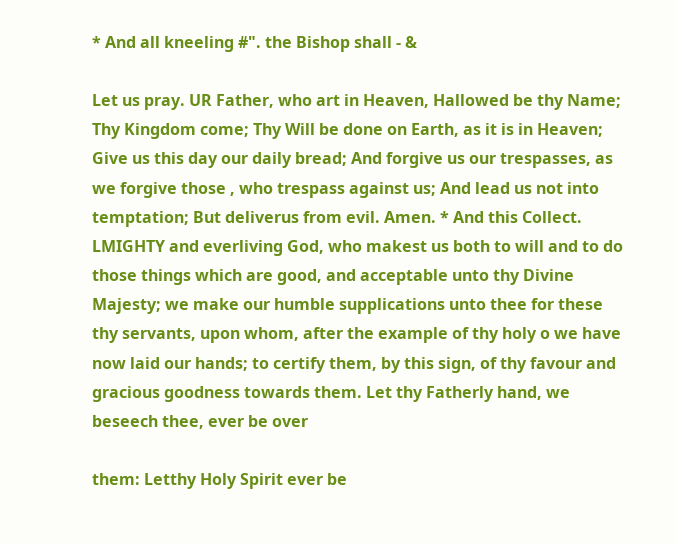* And all kneeling #". the Bishop shall - &

Let us pray. UR Father, who art in Heaven, Hallowed be thy Name; Thy Kingdom come; Thy Will be done on Earth, as it is in Heaven; Give us this day our daily bread; And forgive us our trespasses, as we forgive those , who trespass against us; And lead us not into temptation; But deliverus from evil. Amen. * And this Collect. LMIGHTY and everliving God, who makest us both to will and to do those things which are good, and acceptable unto thy Divine Majesty; we make our humble supplications unto thee for these thy servants, upon whom, after the example of thy holy o we have now laid our hands; to certify them, by this sign, of thy favour and gracious goodness towards them. Let thy Fatherly hand, we beseech thee, ever be over

them: Letthy Holy Spirit ever be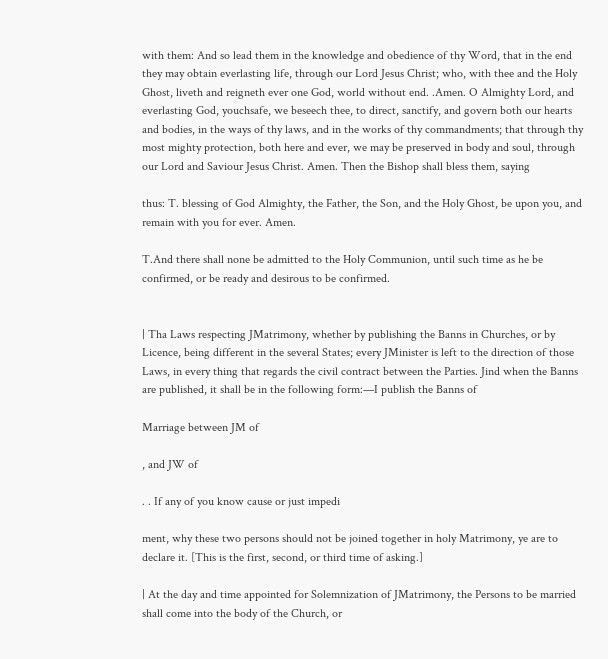with them: And so lead them in the knowledge and obedience of thy Word, that in the end they may obtain everlasting life, through our Lord Jesus Christ; who, with thee and the Holy Ghost, liveth and reigneth ever one God, world without end. .Amen. O Almighty Lord, and everlasting God, youchsafe, we beseech thee, to direct, sanctify, and govern both our hearts and bodies, in the ways of thy laws, and in the works of thy commandments; that through thy most mighty protection, both here and ever, we may be preserved in body and soul, through our Lord and Saviour Jesus Christ. Amen. Then the Bishop shall bless them, saying

thus: T. blessing of God Almighty, the Father, the Son, and the Holy Ghost, be upon you, and remain with you for ever. Amen.

T.And there shall none be admitted to the Holy Communion, until such time as he be confirmed, or be ready and desirous to be confirmed.


| Tha Laws respecting JMatrimony, whether by publishing the Banns in Churches, or by Licence, being different in the several States; every JMinister is left to the direction of those Laws, in every thing that regards the civil contract between the Parties. Jind when the Banns are published, it shall be in the following form:—I publish the Banns of

Marriage between JM of

, and JW of

. . If any of you know cause or just impedi

ment, why these two persons should not be joined together in holy Matrimony, ye are to declare it. [This is the first, second, or third time of asking.]

| At the day and time appointed for Solemnization of JMatrimony, the Persons to be married shall come into the body of the Church, or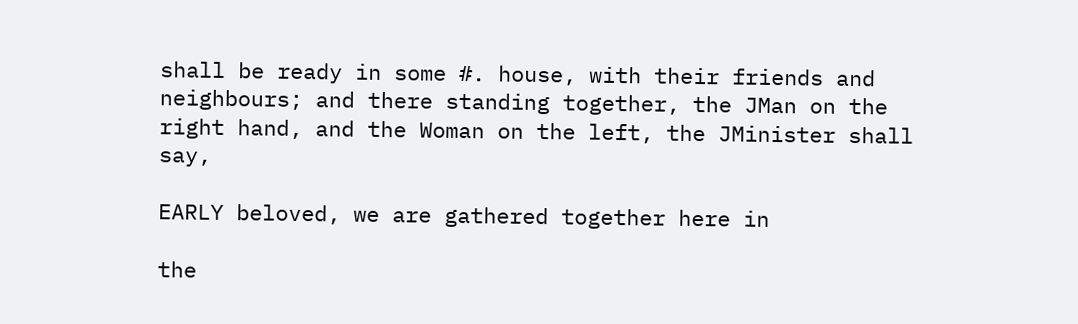shall be ready in some #. house, with their friends and neighbours; and there standing together, the JMan on the right hand, and the Woman on the left, the JMinister shall say,

EARLY beloved, we are gathered together here in

the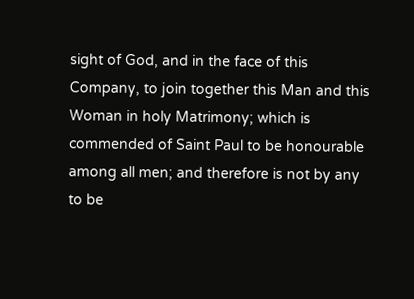sight of God, and in the face of this Company, to join together this Man and this Woman in holy Matrimony; which is commended of Saint Paul to be honourable among all men; and therefore is not by any to be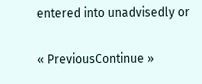entered into unadvisedly or

« PreviousContinue »